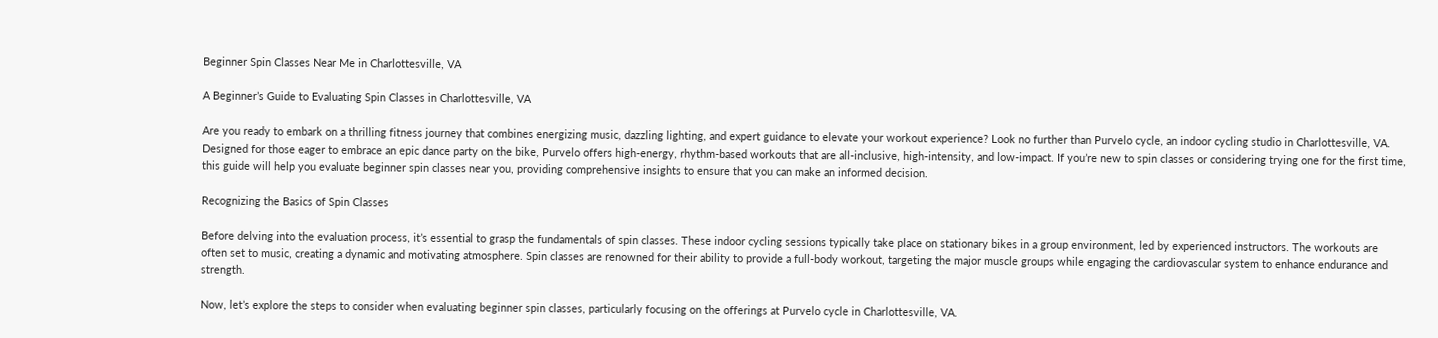Beginner Spin Classes Near Me in Charlottesville, VA

A Beginner’s Guide to Evaluating Spin Classes in Charlottesville, VA

Are you ready to embark on a thrilling fitness journey that combines energizing music, dazzling lighting, and expert guidance to elevate your workout experience? Look no further than Purvelo cycle, an indoor cycling studio in Charlottesville, VA. Designed for those eager to embrace an epic dance party on the bike, Purvelo offers high-energy, rhythm-based workouts that are all-inclusive, high-intensity, and low-impact. If you’re new to spin classes or considering trying one for the first time, this guide will help you evaluate beginner spin classes near you, providing comprehensive insights to ensure that you can make an informed decision.

Recognizing the Basics of Spin Classes

Before delving into the evaluation process, it’s essential to grasp the fundamentals of spin classes. These indoor cycling sessions typically take place on stationary bikes in a group environment, led by experienced instructors. The workouts are often set to music, creating a dynamic and motivating atmosphere. Spin classes are renowned for their ability to provide a full-body workout, targeting the major muscle groups while engaging the cardiovascular system to enhance endurance and strength.

Now, let’s explore the steps to consider when evaluating beginner spin classes, particularly focusing on the offerings at Purvelo cycle in Charlottesville, VA.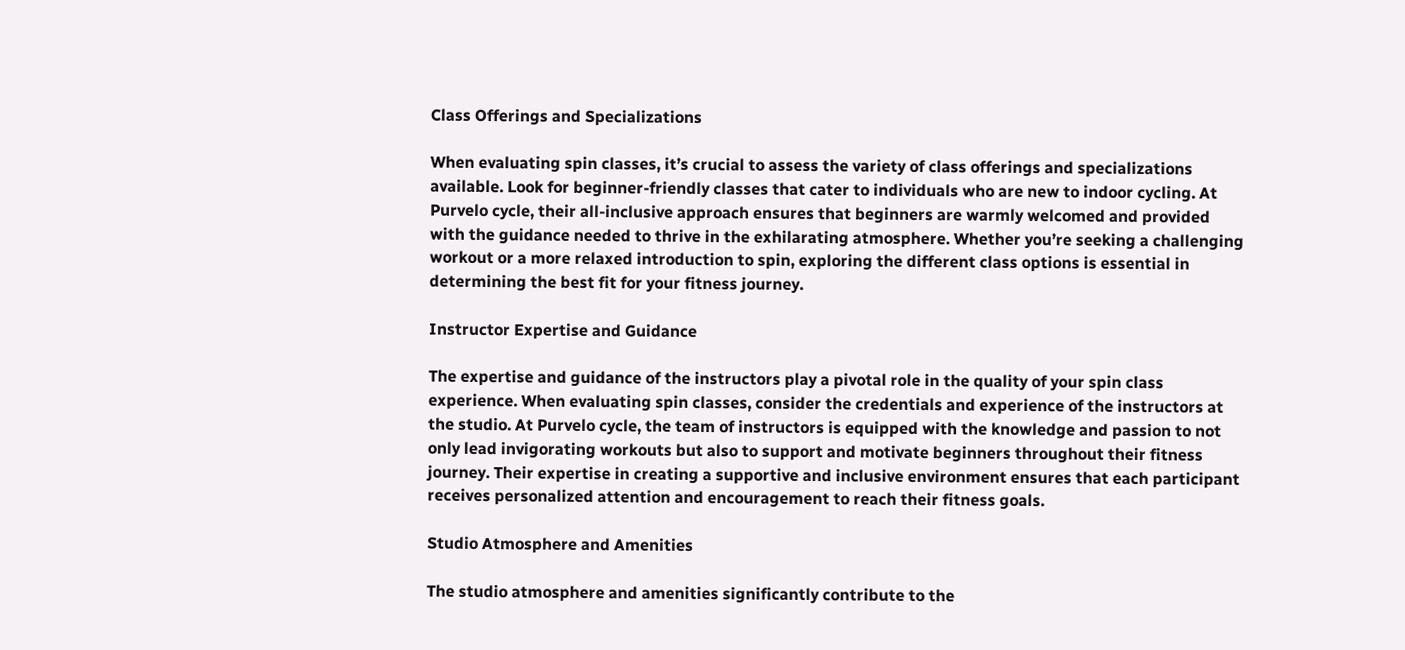Class Offerings and Specializations

When evaluating spin classes, it’s crucial to assess the variety of class offerings and specializations available. Look for beginner-friendly classes that cater to individuals who are new to indoor cycling. At Purvelo cycle, their all-inclusive approach ensures that beginners are warmly welcomed and provided with the guidance needed to thrive in the exhilarating atmosphere. Whether you’re seeking a challenging workout or a more relaxed introduction to spin, exploring the different class options is essential in determining the best fit for your fitness journey.

Instructor Expertise and Guidance

The expertise and guidance of the instructors play a pivotal role in the quality of your spin class experience. When evaluating spin classes, consider the credentials and experience of the instructors at the studio. At Purvelo cycle, the team of instructors is equipped with the knowledge and passion to not only lead invigorating workouts but also to support and motivate beginners throughout their fitness journey. Their expertise in creating a supportive and inclusive environment ensures that each participant receives personalized attention and encouragement to reach their fitness goals.

Studio Atmosphere and Amenities

The studio atmosphere and amenities significantly contribute to the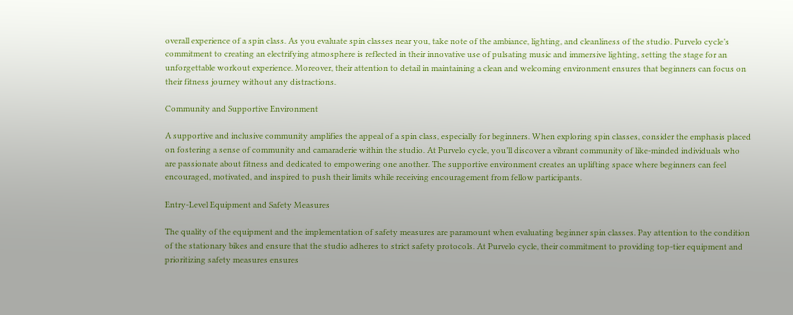overall experience of a spin class. As you evaluate spin classes near you, take note of the ambiance, lighting, and cleanliness of the studio. Purvelo cycle’s commitment to creating an electrifying atmosphere is reflected in their innovative use of pulsating music and immersive lighting, setting the stage for an unforgettable workout experience. Moreover, their attention to detail in maintaining a clean and welcoming environment ensures that beginners can focus on their fitness journey without any distractions.

Community and Supportive Environment

A supportive and inclusive community amplifies the appeal of a spin class, especially for beginners. When exploring spin classes, consider the emphasis placed on fostering a sense of community and camaraderie within the studio. At Purvelo cycle, you’ll discover a vibrant community of like-minded individuals who are passionate about fitness and dedicated to empowering one another. The supportive environment creates an uplifting space where beginners can feel encouraged, motivated, and inspired to push their limits while receiving encouragement from fellow participants.

Entry-Level Equipment and Safety Measures

The quality of the equipment and the implementation of safety measures are paramount when evaluating beginner spin classes. Pay attention to the condition of the stationary bikes and ensure that the studio adheres to strict safety protocols. At Purvelo cycle, their commitment to providing top-tier equipment and prioritizing safety measures ensures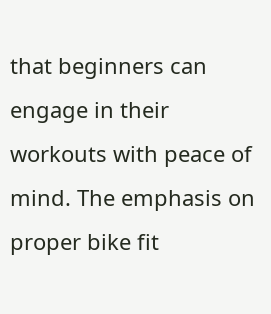that beginners can engage in their workouts with peace of mind. The emphasis on proper bike fit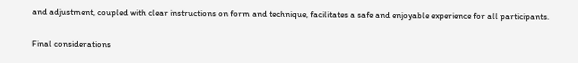and adjustment, coupled with clear instructions on form and technique, facilitates a safe and enjoyable experience for all participants.

Final considerations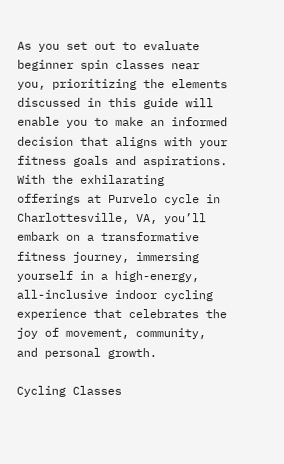As you set out to evaluate beginner spin classes near you, prioritizing the elements discussed in this guide will enable you to make an informed decision that aligns with your fitness goals and aspirations. With the exhilarating offerings at Purvelo cycle in Charlottesville, VA, you’ll embark on a transformative fitness journey, immersing yourself in a high-energy, all-inclusive indoor cycling experience that celebrates the joy of movement, community, and personal growth.

Cycling Classes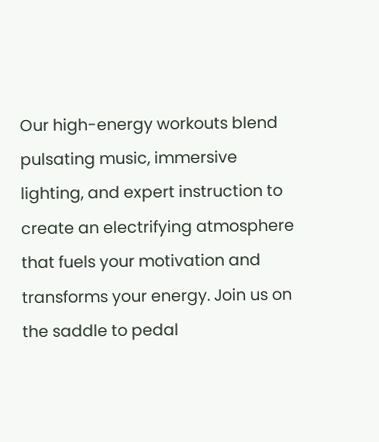Our high-energy workouts blend pulsating music, immersive lighting, and expert instruction to create an electrifying atmosphere that fuels your motivation and transforms your energy. Join us on the saddle to pedal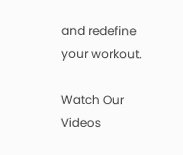and redefine your workout.

Watch Our Videos